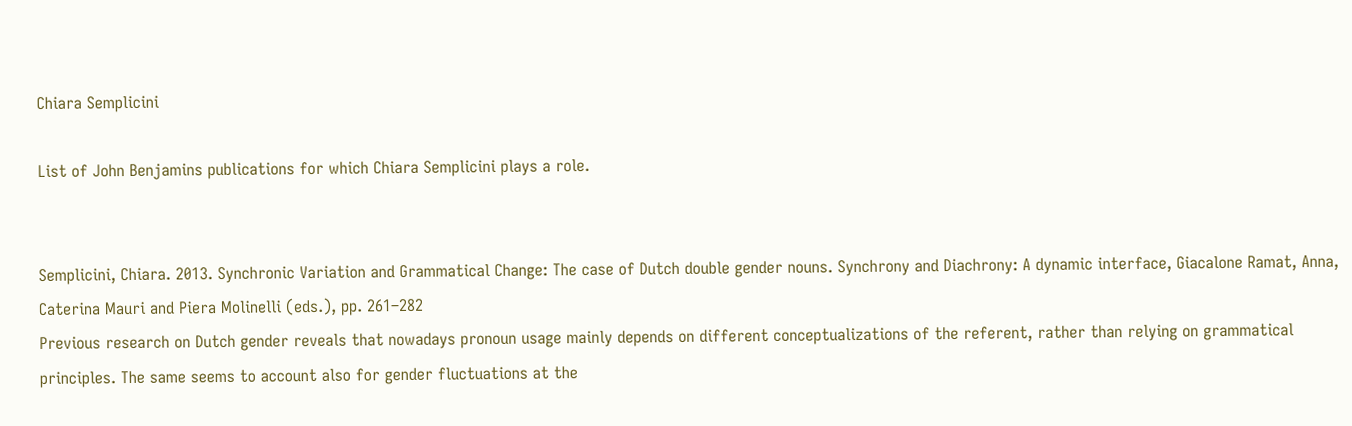Chiara Semplicini

List of John Benjamins publications for which Chiara Semplicini plays a role.


Semplicini, Chiara. 2013. Synchronic Variation and Grammatical Change: The case of Dutch double gender nouns. Synchrony and Diachrony: A dynamic interface, Giacalone Ramat, Anna, Caterina Mauri and Piera Molinelli (eds.), pp. 261–282
Previous research on Dutch gender reveals that nowadays pronoun usage mainly depends on different conceptualizations of the referent, rather than relying on grammatical principles. The same seems to account also for gender fluctuations at the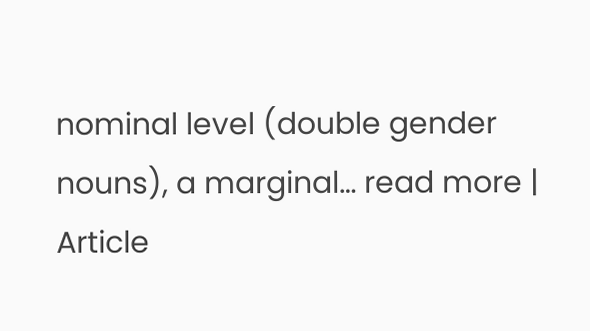nominal level (double gender nouns), a marginal… read more | Article